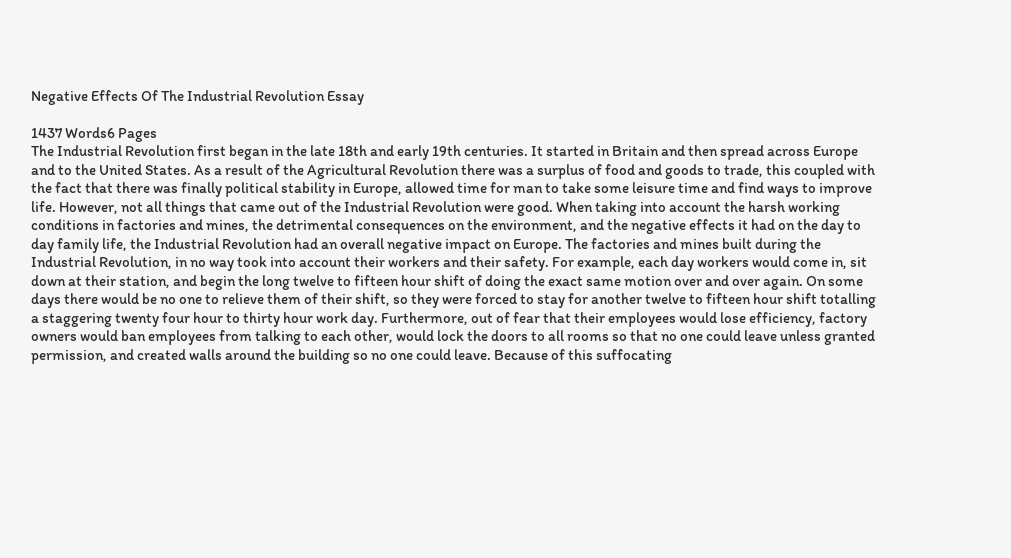Negative Effects Of The Industrial Revolution Essay

1437 Words6 Pages
The Industrial Revolution first began in the late 18th and early 19th centuries. It started in Britain and then spread across Europe and to the United States. As a result of the Agricultural Revolution there was a surplus of food and goods to trade, this coupled with the fact that there was finally political stability in Europe, allowed time for man to take some leisure time and find ways to improve life. However, not all things that came out of the Industrial Revolution were good. When taking into account the harsh working conditions in factories and mines, the detrimental consequences on the environment, and the negative effects it had on the day to day family life, the Industrial Revolution had an overall negative impact on Europe. The factories and mines built during the Industrial Revolution, in no way took into account their workers and their safety. For example, each day workers would come in, sit down at their station, and begin the long twelve to fifteen hour shift of doing the exact same motion over and over again. On some days there would be no one to relieve them of their shift, so they were forced to stay for another twelve to fifteen hour shift totalling a staggering twenty four hour to thirty hour work day. Furthermore, out of fear that their employees would lose efficiency, factory owners would ban employees from talking to each other, would lock the doors to all rooms so that no one could leave unless granted permission, and created walls around the building so no one could leave. Because of this suffocating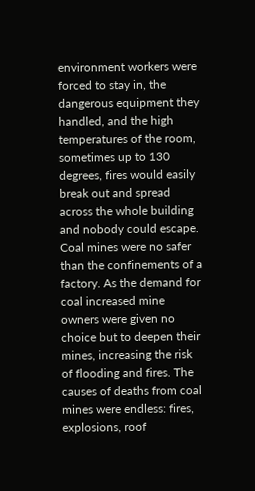environment workers were forced to stay in, the dangerous equipment they handled, and the high temperatures of the room, sometimes up to 130 degrees, fires would easily break out and spread across the whole building and nobody could escape. Coal mines were no safer than the confinements of a factory. As the demand for coal increased mine owners were given no choice but to deepen their mines, increasing the risk of flooding and fires. The causes of deaths from coal mines were endless: fires, explosions, roof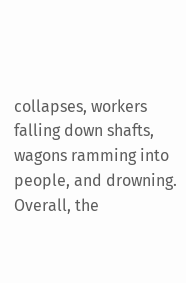collapses, workers falling down shafts, wagons ramming into people, and drowning. Overall, the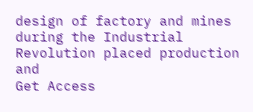design of factory and mines during the Industrial Revolution placed production and
Get Access